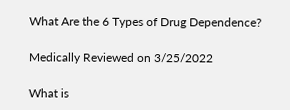What Are the 6 Types of Drug Dependence?

Medically Reviewed on 3/25/2022

What is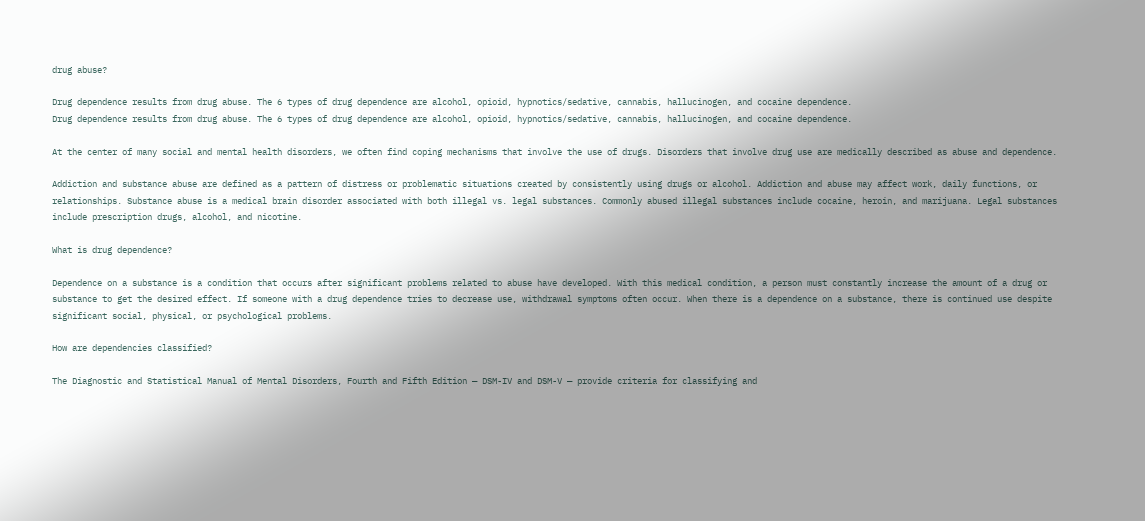drug abuse?

Drug dependence results from drug abuse. The 6 types of drug dependence are alcohol, opioid, hypnotics/sedative, cannabis, hallucinogen, and cocaine dependence.
Drug dependence results from drug abuse. The 6 types of drug dependence are alcohol, opioid, hypnotics/sedative, cannabis, hallucinogen, and cocaine dependence.

At the center of many social and mental health disorders, we often find coping mechanisms that involve the use of drugs. Disorders that involve drug use are medically described as abuse and dependence.

Addiction and substance abuse are defined as a pattern of distress or problematic situations created by consistently using drugs or alcohol. Addiction and abuse may affect work, daily functions, or relationships. Substance abuse is a medical brain disorder associated with both illegal vs. legal substances. Commonly abused illegal substances include cocaine, heroin, and marijuana. Legal substances include prescription drugs, alcohol, and nicotine.

What is drug dependence?

Dependence on a substance is a condition that occurs after significant problems related to abuse have developed. With this medical condition, a person must constantly increase the amount of a drug or substance to get the desired effect. If someone with a drug dependence tries to decrease use, withdrawal symptoms often occur. When there is a dependence on a substance, there is continued use despite significant social, physical, or psychological problems.

How are dependencies classified?

The Diagnostic and Statistical Manual of Mental Disorders, Fourth and Fifth Edition — DSM-IV and DSM-V — provide criteria for classifying and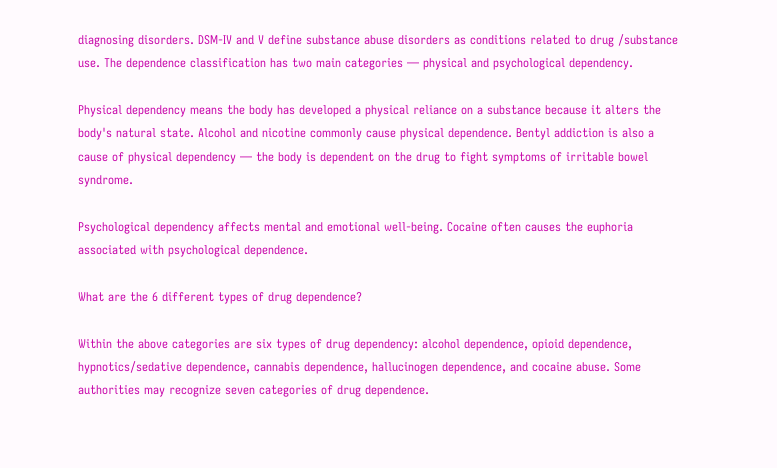diagnosing disorders. DSM-IV and V define substance abuse disorders as conditions related to drug /substance use. The dependence classification has two main categories — physical and psychological dependency.

Physical dependency means the body has developed a physical reliance on a substance because it alters the body's natural state. Alcohol and nicotine commonly cause physical dependence. Bentyl addiction is also a cause of physical dependency — the body is dependent on the drug to fight symptoms of irritable bowel syndrome.

Psychological dependency affects mental and emotional well-being. Cocaine often causes the euphoria associated with psychological dependence.

What are the 6 different types of drug dependence?

Within the above categories are six types of drug dependency: alcohol dependence, opioid dependence, hypnotics/sedative dependence, cannabis dependence, hallucinogen dependence, and cocaine abuse. Some authorities may recognize seven categories of drug dependence.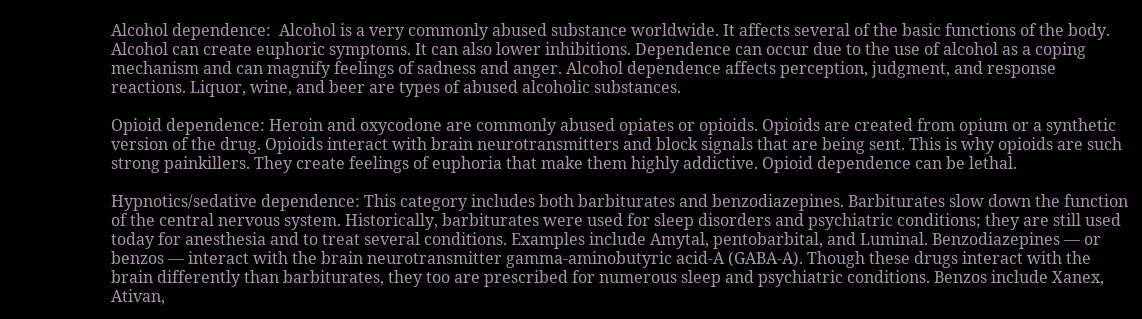Alcohol dependence:  Alcohol is a very commonly abused substance worldwide. It affects several of the basic functions of the body. Alcohol can create euphoric symptoms. It can also lower inhibitions. Dependence can occur due to the use of alcohol as a coping mechanism and can magnify feelings of sadness and anger. Alcohol dependence affects perception, judgment, and response reactions. Liquor, wine, and beer are types of abused alcoholic substances.

Opioid dependence: Heroin and oxycodone are commonly abused opiates or opioids. Opioids are created from opium or a synthetic version of the drug. Opioids interact with brain neurotransmitters and block signals that are being sent. This is why opioids are such strong painkillers. They create feelings of euphoria that make them highly addictive. Opioid dependence can be lethal.

Hypnotics/sedative dependence: This category includes both barbiturates and benzodiazepines. Barbiturates slow down the function of the central nervous system. Historically, barbiturates were used for sleep disorders and psychiatric conditions; they are still used today for anesthesia and to treat several conditions. Examples include Amytal, pentobarbital, and Luminal. Benzodiazepines — or benzos — interact with the brain neurotransmitter gamma-aminobutyric acid-A (GABA-A). Though these drugs interact with the brain differently than barbiturates, they too are prescribed for numerous sleep and psychiatric conditions. Benzos include Xanex, Ativan,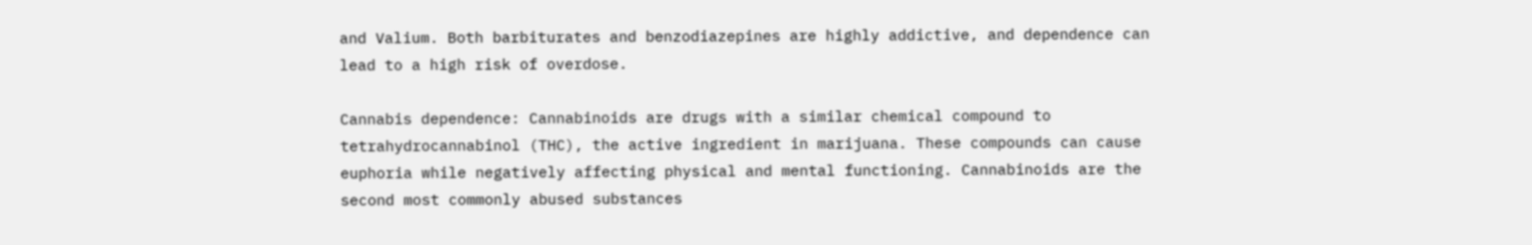and Valium. Both barbiturates and benzodiazepines are highly addictive, and dependence can lead to a high risk of overdose.

Cannabis dependence: Cannabinoids are drugs with a similar chemical compound to tetrahydrocannabinol (THC), the active ingredient in marijuana. These compounds can cause euphoria while negatively affecting physical and mental functioning. Cannabinoids are the second most commonly abused substances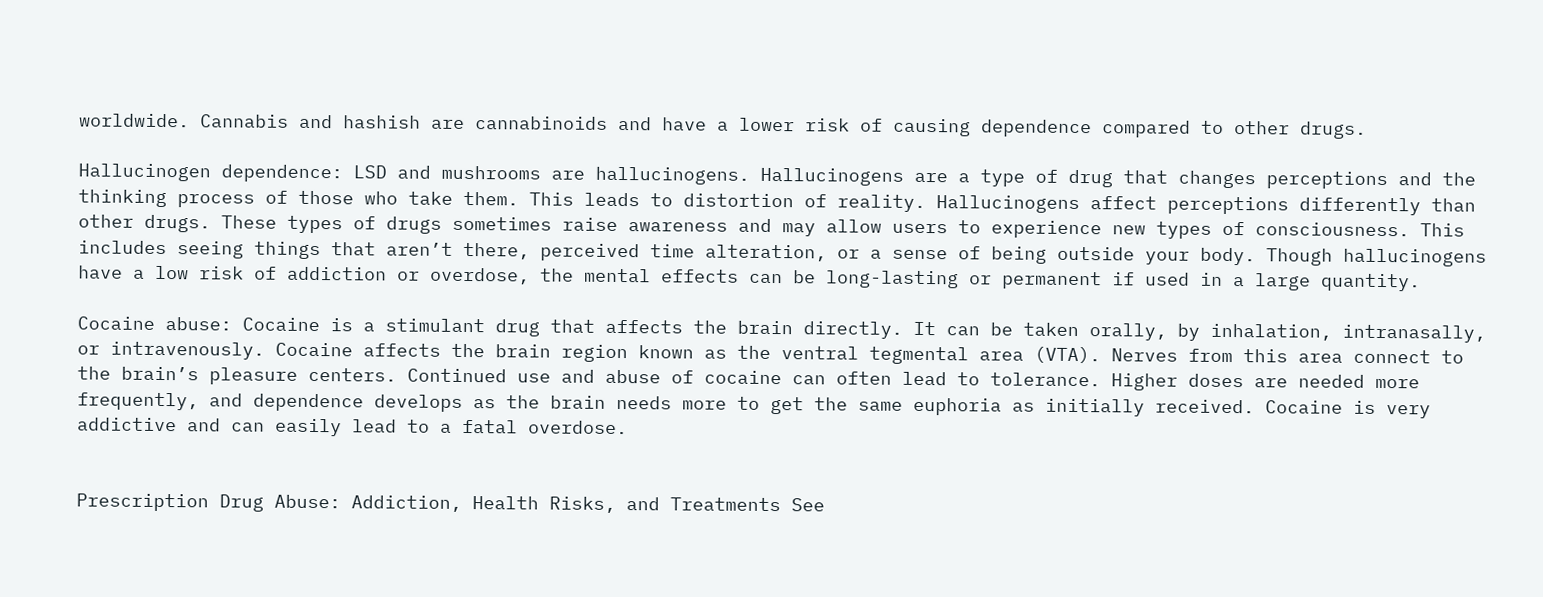worldwide. Cannabis and hashish are cannabinoids and have a lower risk of causing dependence compared to other drugs.

Hallucinogen dependence: LSD and mushrooms are hallucinogens. Hallucinogens are a type of drug that changes perceptions and the thinking process of those who take them. This leads to distortion of reality. Hallucinogens affect perceptions differently than other drugs. These types of drugs sometimes raise awareness and may allow users to experience new types of consciousness. This includes seeing things that aren’t there, perceived time alteration, or a sense of being outside your body. Though hallucinogens have a low risk of addiction or overdose, the mental effects can be long-lasting or permanent if used in a large quantity.

Cocaine abuse: Cocaine is a stimulant drug that affects the brain directly. It can be taken orally, by inhalation, intranasally, or intravenously. Cocaine affects the brain region known as the ventral tegmental area (VTA). Nerves from this area connect to the brain’s pleasure centers. Continued use and abuse of cocaine can often lead to tolerance. Higher doses are needed more frequently, and dependence develops as the brain needs more to get the same euphoria as initially received. Cocaine is very addictive and can easily lead to a fatal overdose.


Prescription Drug Abuse: Addiction, Health Risks, and Treatments See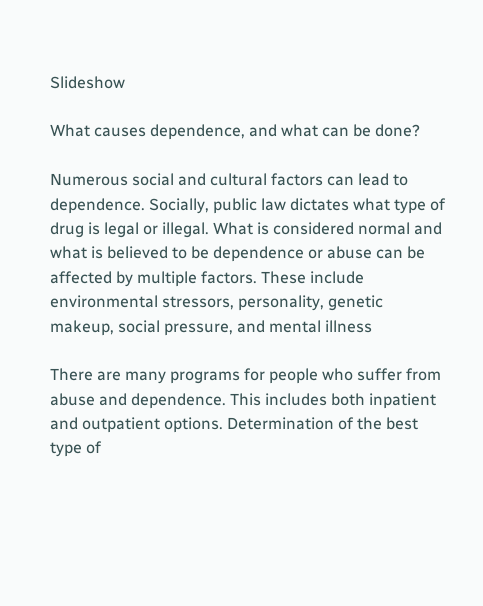Slideshow

What causes dependence, and what can be done?

Numerous social and cultural factors can lead to dependence. Socially, public law dictates what type of drug is legal or illegal. What is considered normal and what is believed to be dependence or abuse can be affected by multiple factors. These include environmental stressors, personality, genetic makeup, social pressure, and mental illness

There are many programs for people who suffer from abuse and dependence. This includes both inpatient and outpatient options. Determination of the best type of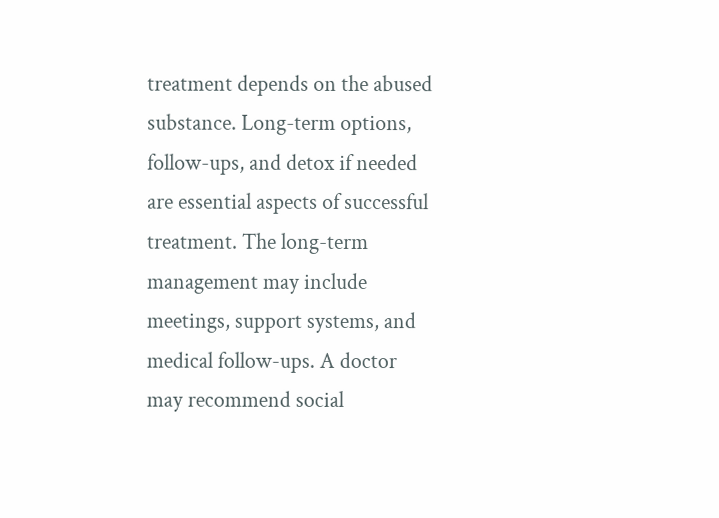treatment depends on the abused substance. Long-term options, follow-ups, and detox if needed are essential aspects of successful treatment. The long-term management may include meetings, support systems, and medical follow-ups. A doctor may recommend social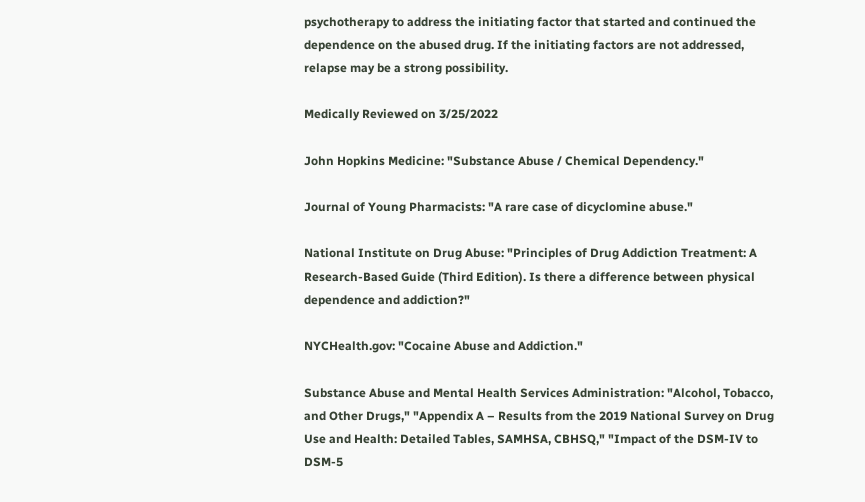psychotherapy to address the initiating factor that started and continued the dependence on the abused drug. If the initiating factors are not addressed, relapse may be a strong possibility.

Medically Reviewed on 3/25/2022

John Hopkins Medicine: "Substance Abuse / Chemical Dependency."

Journal of Young Pharmacists: "A rare case of dicyclomine abuse."

National Institute on Drug Abuse: "Principles of Drug Addiction Treatment: A Research-Based Guide (Third Edition). Is there a difference between physical dependence and addiction?"

NYCHealth.gov: "Cocaine Abuse and Addiction."

Substance Abuse and Mental Health Services Administration: "Alcohol, Tobacco, and Other Drugs," "Appendix A – Results from the 2019 National Survey on Drug Use and Health: Detailed Tables, SAMHSA, CBHSQ," "Impact of the DSM-IV to DSM-5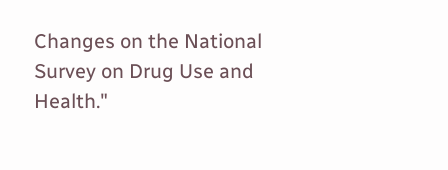Changes on the National Survey on Drug Use and Health."